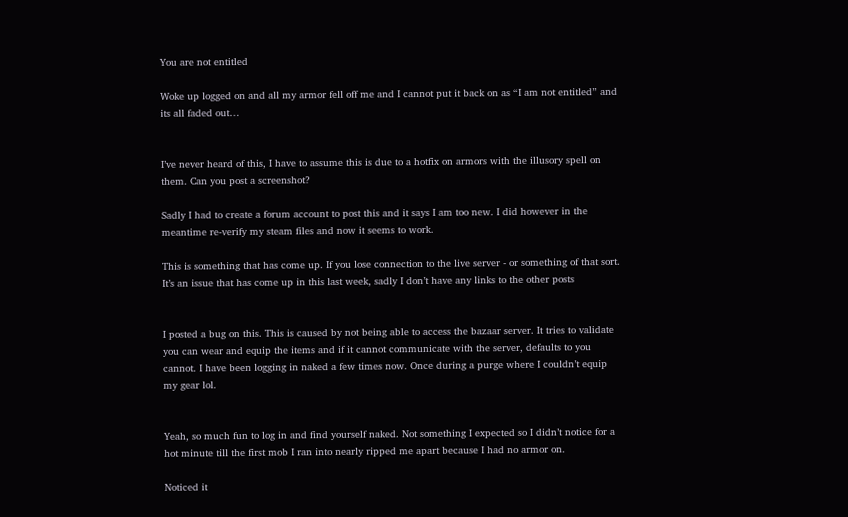You are not entitled

Woke up logged on and all my armor fell off me and I cannot put it back on as “I am not entitled” and its all faded out…


I’ve never heard of this, I have to assume this is due to a hotfix on armors with the illusory spell on them. Can you post a screenshot?

Sadly I had to create a forum account to post this and it says I am too new. I did however in the meantime re-verify my steam files and now it seems to work.

This is something that has come up. If you lose connection to the live server - or something of that sort. It’s an issue that has come up in this last week, sadly I don’t have any links to the other posts


I posted a bug on this. This is caused by not being able to access the bazaar server. It tries to validate you can wear and equip the items and if it cannot communicate with the server, defaults to you cannot. I have been logging in naked a few times now. Once during a purge where I couldn’t equip my gear lol.


Yeah, so much fun to log in and find yourself naked. Not something I expected so I didn’t notice for a hot minute till the first mob I ran into nearly ripped me apart because I had no armor on.

Noticed it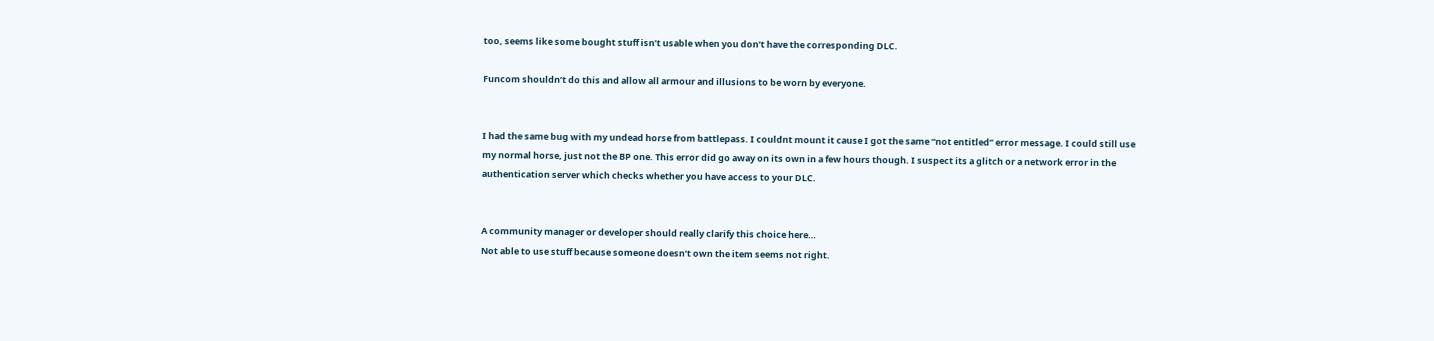too, seems like some bought stuff isn’t usable when you don’t have the corresponding DLC.

Funcom shouldn’t do this and allow all armour and illusions to be worn by everyone.


I had the same bug with my undead horse from battlepass. I couldnt mount it cause I got the same “not entitled” error message. I could still use my normal horse, just not the BP one. This error did go away on its own in a few hours though. I suspect its a glitch or a network error in the authentication server which checks whether you have access to your DLC.


A community manager or developer should really clarify this choice here…
Not able to use stuff because someone doesn’t own the item seems not right.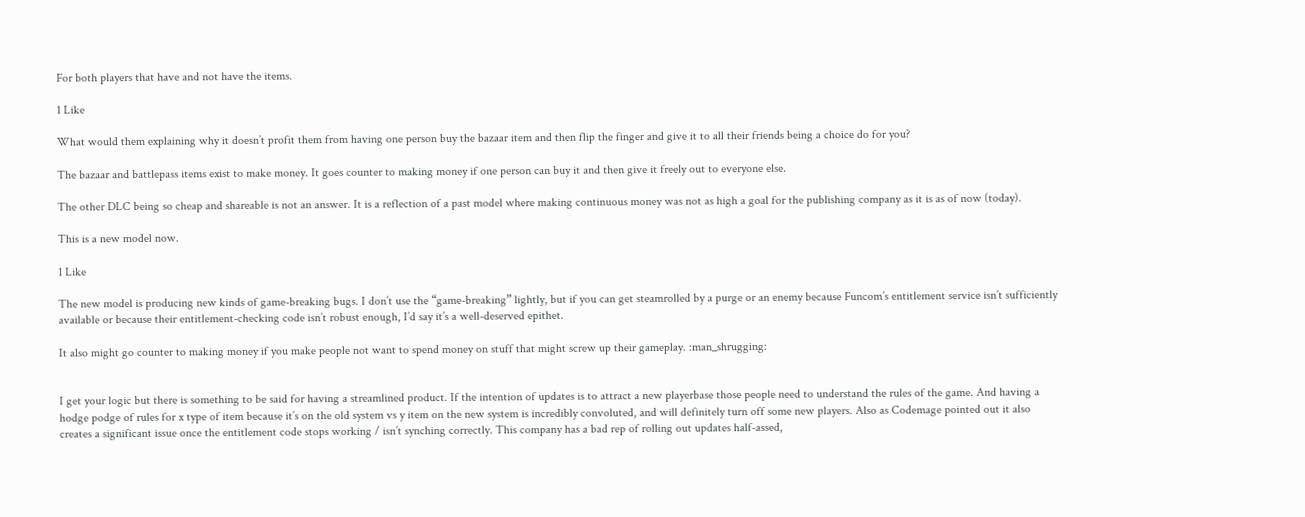For both players that have and not have the items.

1 Like

What would them explaining why it doesn’t profit them from having one person buy the bazaar item and then flip the finger and give it to all their friends being a choice do for you?

The bazaar and battlepass items exist to make money. It goes counter to making money if one person can buy it and then give it freely out to everyone else.

The other DLC being so cheap and shareable is not an answer. It is a reflection of a past model where making continuous money was not as high a goal for the publishing company as it is as of now (today).

This is a new model now.

1 Like

The new model is producing new kinds of game-breaking bugs. I don’t use the “game-breaking” lightly, but if you can get steamrolled by a purge or an enemy because Funcom’s entitlement service isn’t sufficiently available or because their entitlement-checking code isn’t robust enough, I’d say it’s a well-deserved epithet.

It also might go counter to making money if you make people not want to spend money on stuff that might screw up their gameplay. :man_shrugging:


I get your logic but there is something to be said for having a streamlined product. If the intention of updates is to attract a new playerbase those people need to understand the rules of the game. And having a hodge podge of rules for x type of item because it’s on the old system vs y item on the new system is incredibly convoluted, and will definitely turn off some new players. Also as Codemage pointed out it also creates a significant issue once the entitlement code stops working / isn’t synching correctly. This company has a bad rep of rolling out updates half-assed,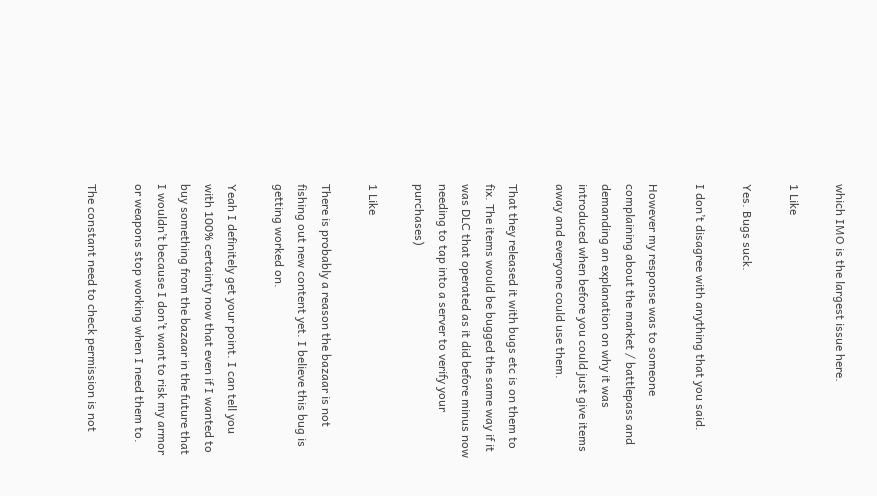which IMO is the largest issue here.

1 Like

Yes. Bugs suck.

I don’t disagree with anything that you said.

However my response was to someone complaining about the market / battlepass and demanding an explanation on why it was introduced when before you could just give items away and everyone could use them.

That they released it with bugs etc is on them to fix. The items would be bugged the same way if it was DLC that operated as it did before minus now needing to tap into a server to verify your purchases)

1 Like

There is probably a reason the bazaar is not fishing out new content yet. I believe this bug is getting worked on.

Yeah I definitely get your point. I can tell you with 100% certainty now that even if I wanted to buy something from the bazaar in the future that I wouldn’t because I don’t want to risk my armor or weapons stop working when I need them to.

The constant need to check permission is not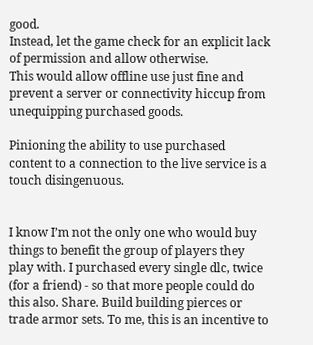good.
Instead, let the game check for an explicit lack of permission and allow otherwise.
This would allow offline use just fine and prevent a server or connectivity hiccup from unequipping purchased goods.

Pinioning the ability to use purchased content to a connection to the live service is a touch disingenuous.


I know I’m not the only one who would buy things to benefit the group of players they play with. I purchased every single dlc, twice (for a friend) - so that more people could do this also. Share. Build building pierces or trade armor sets. To me, this is an incentive to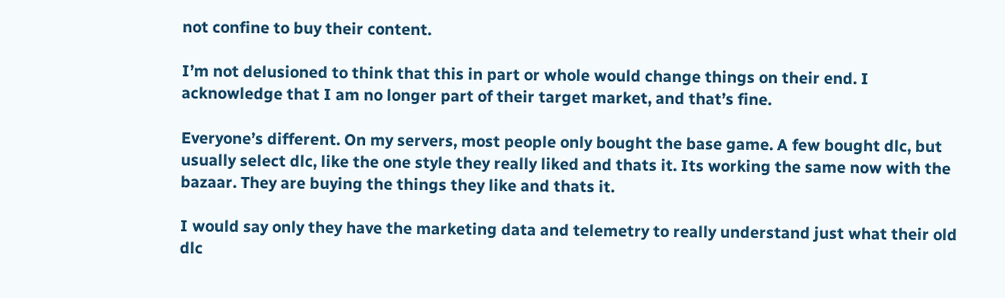not confine to buy their content.

I’m not delusioned to think that this in part or whole would change things on their end. I acknowledge that I am no longer part of their target market, and that’s fine.

Everyone’s different. On my servers, most people only bought the base game. A few bought dlc, but usually select dlc, like the one style they really liked and thats it. Its working the same now with the bazaar. They are buying the things they like and thats it.

I would say only they have the marketing data and telemetry to really understand just what their old dlc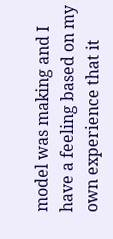model was making and I have a feeling based on my own experience that it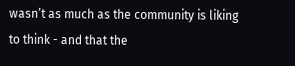wasn’t as much as the community is liking to think - and that the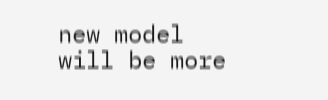new model will be more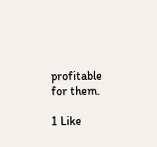profitable for them.

1 Like